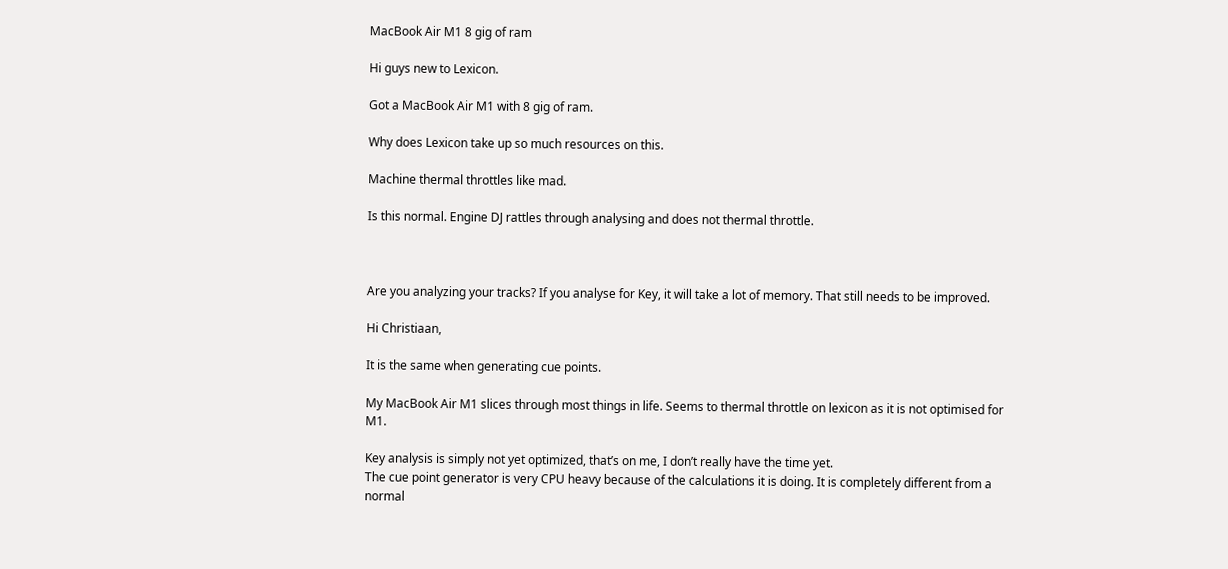MacBook Air M1 8 gig of ram

Hi guys new to Lexicon.

Got a MacBook Air M1 with 8 gig of ram.

Why does Lexicon take up so much resources on this.

Machine thermal throttles like mad.

Is this normal. Engine DJ rattles through analysing and does not thermal throttle.



Are you analyzing your tracks? If you analyse for Key, it will take a lot of memory. That still needs to be improved.

Hi Christiaan,

It is the same when generating cue points.

My MacBook Air M1 slices through most things in life. Seems to thermal throttle on lexicon as it is not optimised for M1.

Key analysis is simply not yet optimized, that’s on me, I don’t really have the time yet.
The cue point generator is very CPU heavy because of the calculations it is doing. It is completely different from a normal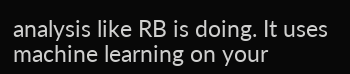analysis like RB is doing. It uses machine learning on your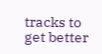tracks to get better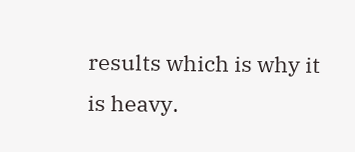results which is why it is heavy.